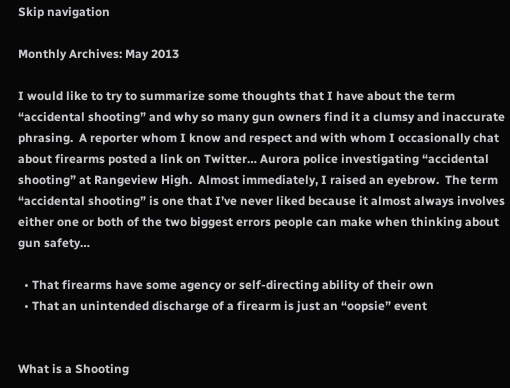Skip navigation

Monthly Archives: May 2013

I would like to try to summarize some thoughts that I have about the term “accidental shooting” and why so many gun owners find it a clumsy and inaccurate phrasing.  A reporter whom I know and respect and with whom I occasionally chat about firearms posted a link on Twitter… Aurora police investigating “accidental shooting” at Rangeview High.  Almost immediately, I raised an eyebrow.  The term “accidental shooting” is one that I’ve never liked because it almost always involves either one or both of the two biggest errors people can make when thinking about gun safety…

  • That firearms have some agency or self-directing ability of their own
  • That an unintended discharge of a firearm is just an “oopsie” event


What is a Shooting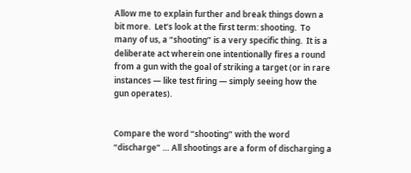Allow me to explain further and break things down a bit more.  Let’s look at the first term: shooting.  To many of us, a “shooting” is a very specific thing.  It is a deliberate act wherein one intentionally fires a round from a gun with the goal of striking a target (or in rare instances — like test firing — simply seeing how the gun operates).


Compare the word “shooting” with the word “discharge” … All shootings are a form of discharging a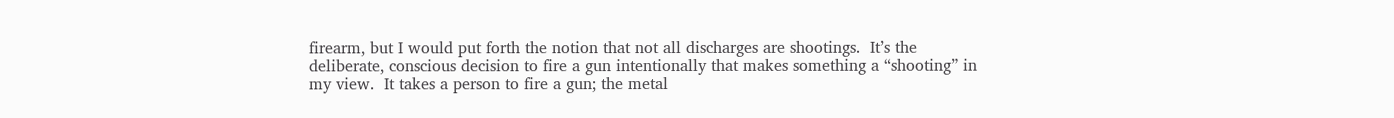firearm, but I would put forth the notion that not all discharges are shootings.  It’s the deliberate, conscious decision to fire a gun intentionally that makes something a “shooting” in my view.  It takes a person to fire a gun; the metal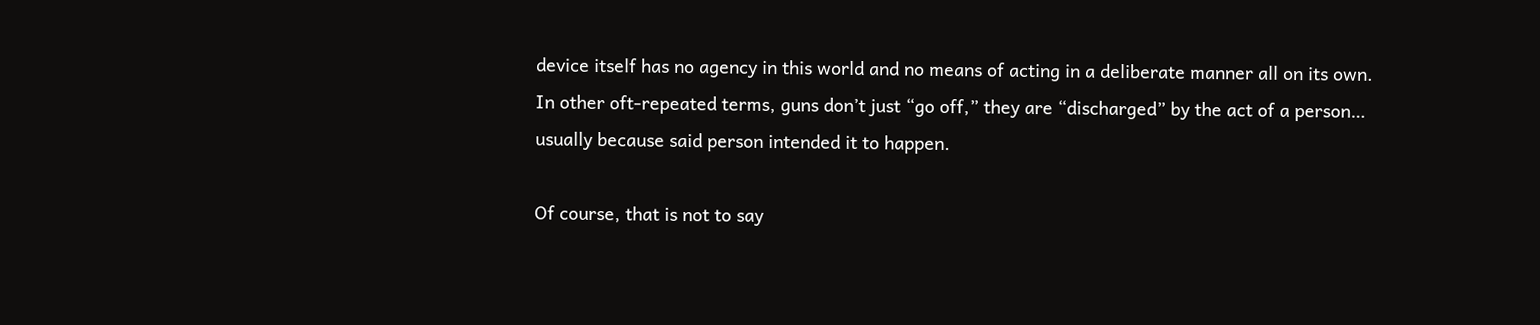device itself has no agency in this world and no means of acting in a deliberate manner all on its own.  In other oft-repeated terms, guns don’t just “go off,” they are “discharged” by the act of a person… usually because said person intended it to happen.

Of course, that is not to say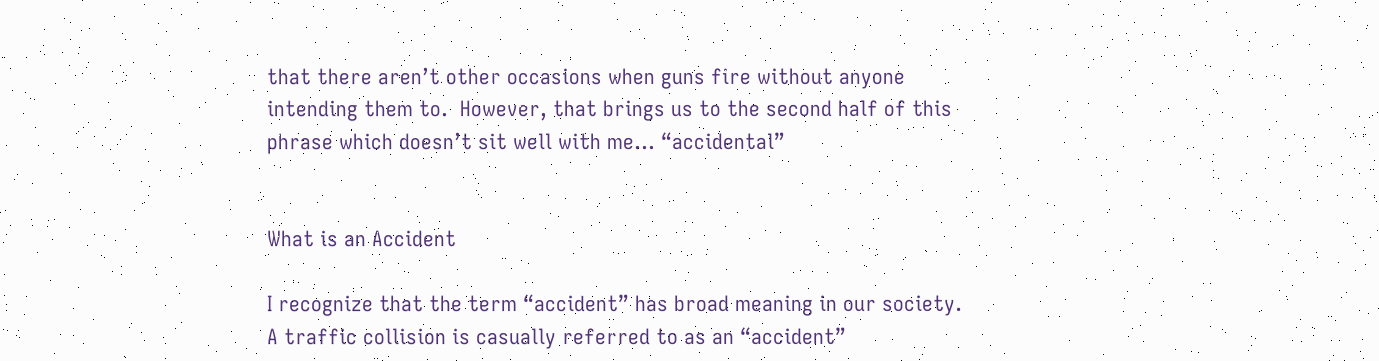that there aren’t other occasions when guns fire without anyone intending them to.  However, that brings us to the second half of this phrase which doesn’t sit well with me… “accidental”


What is an Accident

I recognize that the term “accident” has broad meaning in our society.  A traffic collision is casually referred to as an “accident”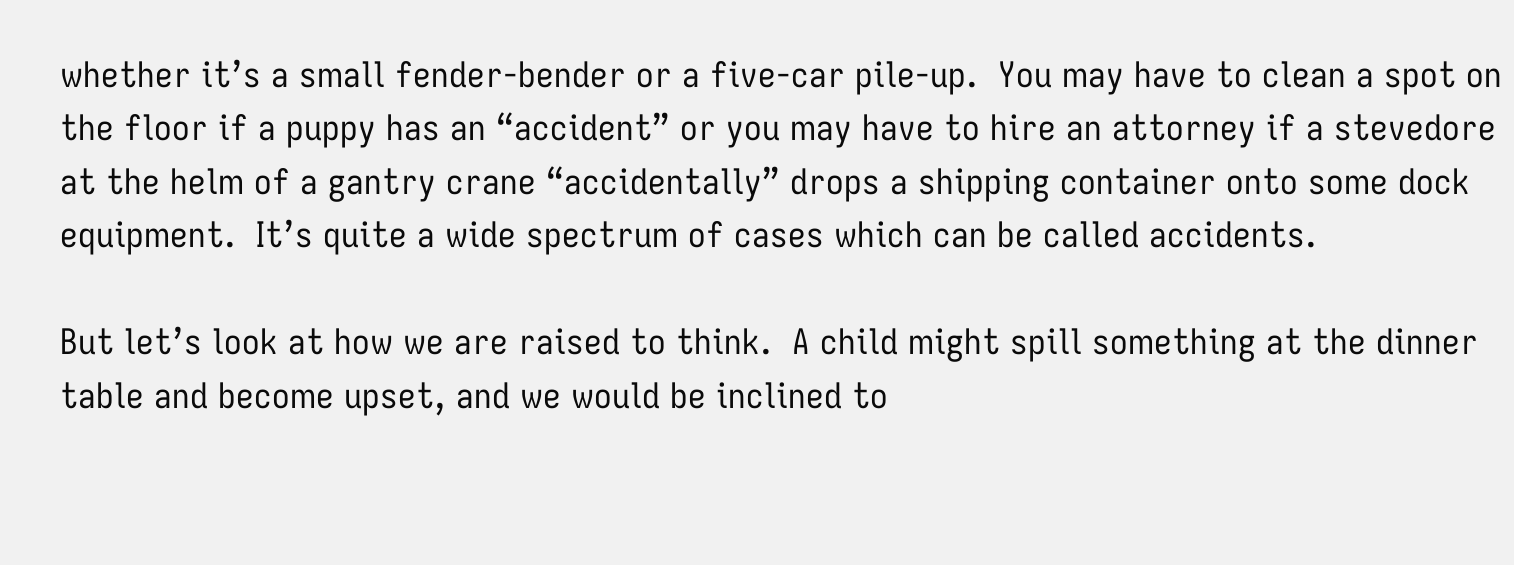whether it’s a small fender-bender or a five-car pile-up.  You may have to clean a spot on the floor if a puppy has an “accident” or you may have to hire an attorney if a stevedore at the helm of a gantry crane “accidentally” drops a shipping container onto some dock equipment.  It’s quite a wide spectrum of cases which can be called accidents.

But let’s look at how we are raised to think.  A child might spill something at the dinner table and become upset, and we would be inclined to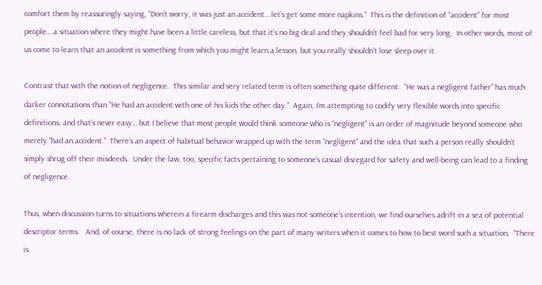comfort them by reassuringly saying, “Don’t worry, it was just an accident… let’s get some more napkins.”  This is the definition of “accident” for most people… a situation where they might have been a little careless, but that it’s no big deal and they shouldn’t feel bad for very long.  In other words, most of us come to learn that an accident is something from which you might learn a lesson, but you really shouldn’t lose sleep over it.

Contrast that with the notion of negligence.  This similar and very related term is often something quite different.  “He was a negligent father” has much darker connotations than “He had an accident with one of his kids the other day.”  Again, I’m attempting to codify very flexible words into specific definitions, and that’s never easy… but I believe that most people would think someone who is “negligent” is an order of magnitude beyond someone who merely “had an accident.”  There’s an aspect of habitual behavior wrapped up with the term “negligent” and the idea that such a person really shouldn’t simply shrug off their misdeeds.  Under the law, too, specific facts pertaining to someone’s casual disregard for safety and well-being can lead to a finding of negligence.

Thus, when discussion turns to situations wherein a firearm discharges and this was not someone’s intention, we find ourselves adrift in a sea of potential descriptor terms.   And, of course, there is no lack of strong feelings on the part of many writers when it comes to how to best word such a situation.  “There is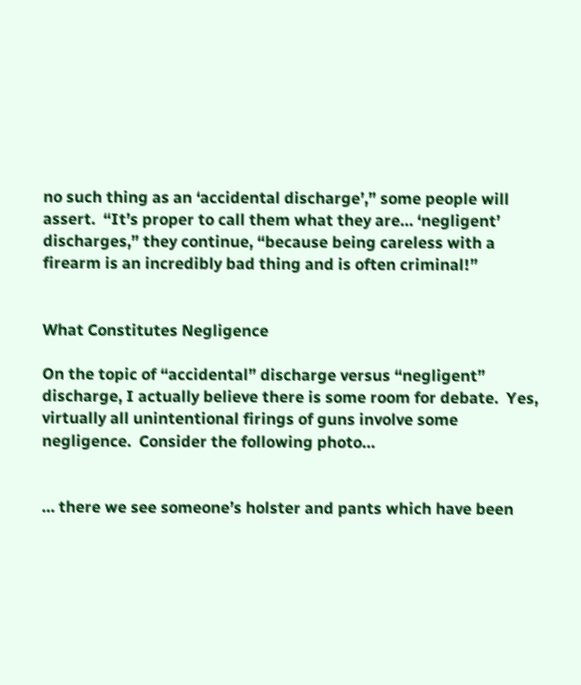no such thing as an ‘accidental discharge’,” some people will assert.  “It’s proper to call them what they are… ‘negligent’ discharges,” they continue, “because being careless with a firearm is an incredibly bad thing and is often criminal!”


What Constitutes Negligence

On the topic of “accidental” discharge versus “negligent” discharge, I actually believe there is some room for debate.  Yes, virtually all unintentional firings of guns involve some negligence.  Consider the following photo…


… there we see someone’s holster and pants which have been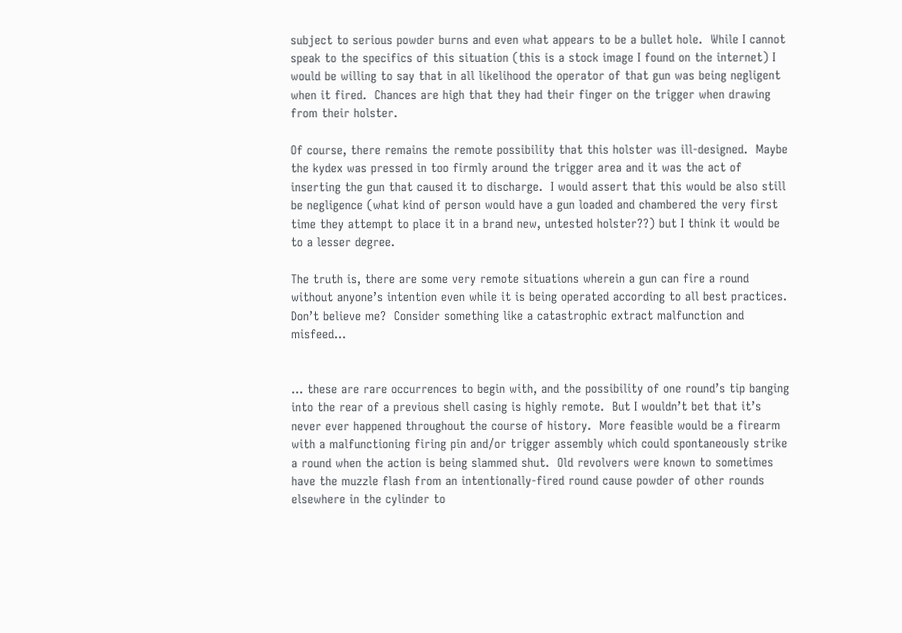subject to serious powder burns and even what appears to be a bullet hole.  While I cannot speak to the specifics of this situation (this is a stock image I found on the internet) I would be willing to say that in all likelihood the operator of that gun was being negligent when it fired.  Chances are high that they had their finger on the trigger when drawing from their holster.

Of course, there remains the remote possibility that this holster was ill-designed.  Maybe the kydex was pressed in too firmly around the trigger area and it was the act of inserting the gun that caused it to discharge.  I would assert that this would be also still be negligence (what kind of person would have a gun loaded and chambered the very first time they attempt to place it in a brand new, untested holster??) but I think it would be to a lesser degree.

The truth is, there are some very remote situations wherein a gun can fire a round without anyone’s intention even while it is being operated according to all best practices.  Don’t believe me?  Consider something like a catastrophic extract malfunction and misfeed…


… these are rare occurrences to begin with, and the possibility of one round’s tip banging into the rear of a previous shell casing is highly remote.  But I wouldn’t bet that it’s never ever happened throughout the course of history.  More feasible would be a firearm with a malfunctioning firing pin and/or trigger assembly which could spontaneously strike a round when the action is being slammed shut.  Old revolvers were known to sometimes have the muzzle flash from an intentionally-fired round cause powder of other rounds elsewhere in the cylinder to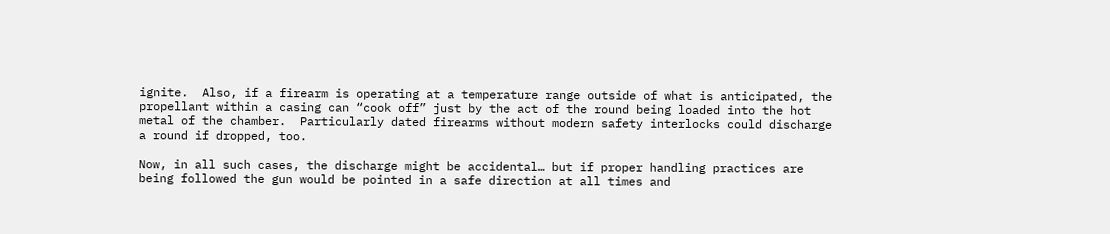ignite.  Also, if a firearm is operating at a temperature range outside of what is anticipated, the propellant within a casing can “cook off” just by the act of the round being loaded into the hot metal of the chamber.  Particularly dated firearms without modern safety interlocks could discharge a round if dropped, too.

Now, in all such cases, the discharge might be accidental… but if proper handling practices are being followed the gun would be pointed in a safe direction at all times and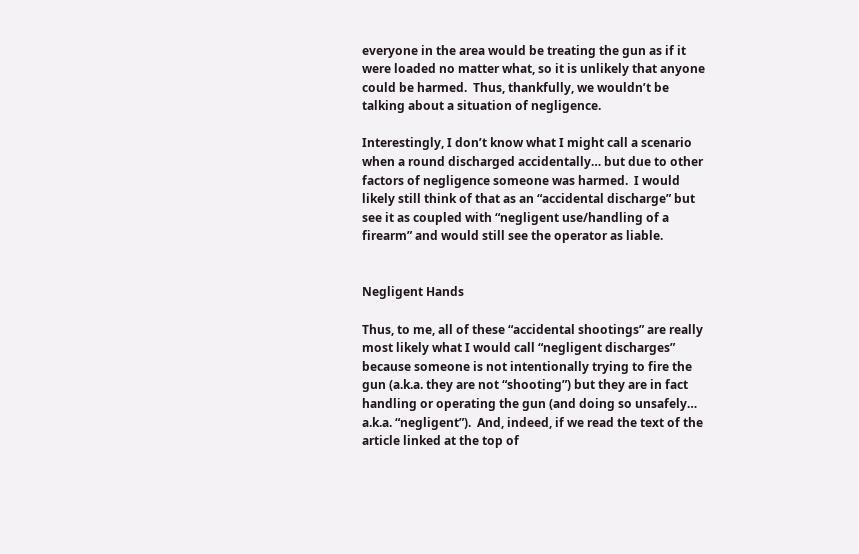everyone in the area would be treating the gun as if it were loaded no matter what, so it is unlikely that anyone could be harmed.  Thus, thankfully, we wouldn’t be talking about a situation of negligence.

Interestingly, I don’t know what I might call a scenario when a round discharged accidentally… but due to other factors of negligence someone was harmed.  I would likely still think of that as an “accidental discharge” but see it as coupled with “negligent use/handling of a firearm” and would still see the operator as liable.


Negligent Hands

Thus, to me, all of these “accidental shootings” are really most likely what I would call “negligent discharges” because someone is not intentionally trying to fire the gun (a.k.a. they are not “shooting”) but they are in fact handling or operating the gun (and doing so unsafely… a.k.a. “negligent”).  And, indeed, if we read the text of the article linked at the top of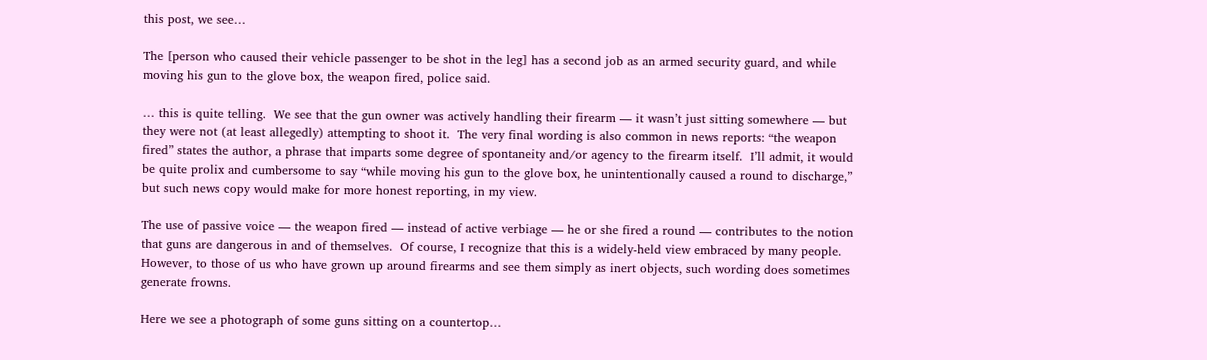this post, we see…

The [person who caused their vehicle passenger to be shot in the leg] has a second job as an armed security guard, and while moving his gun to the glove box, the weapon fired, police said.

… this is quite telling.  We see that the gun owner was actively handling their firearm — it wasn’t just sitting somewhere — but they were not (at least allegedly) attempting to shoot it.  The very final wording is also common in news reports: “the weapon fired” states the author, a phrase that imparts some degree of spontaneity and/or agency to the firearm itself.  I’ll admit, it would be quite prolix and cumbersome to say “while moving his gun to the glove box, he unintentionally caused a round to discharge,” but such news copy would make for more honest reporting, in my view.

The use of passive voice — the weapon fired — instead of active verbiage — he or she fired a round — contributes to the notion that guns are dangerous in and of themselves.  Of course, I recognize that this is a widely-held view embraced by many people.  However, to those of us who have grown up around firearms and see them simply as inert objects, such wording does sometimes generate frowns.

Here we see a photograph of some guns sitting on a countertop…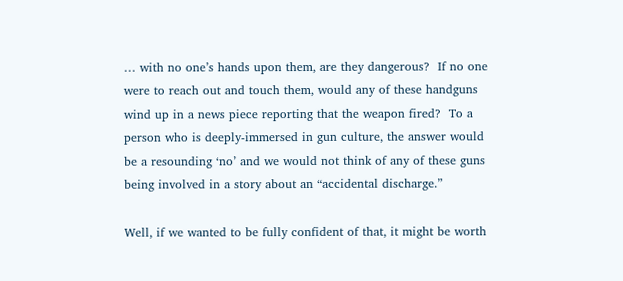… with no one’s hands upon them, are they dangerous?  If no one were to reach out and touch them, would any of these handguns wind up in a news piece reporting that the weapon fired?  To a person who is deeply-immersed in gun culture, the answer would be a resounding ‘no’ and we would not think of any of these guns being involved in a story about an “accidental discharge.”

Well, if we wanted to be fully confident of that, it might be worth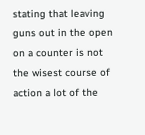stating that leaving guns out in the open on a counter is not the wisest course of action a lot of the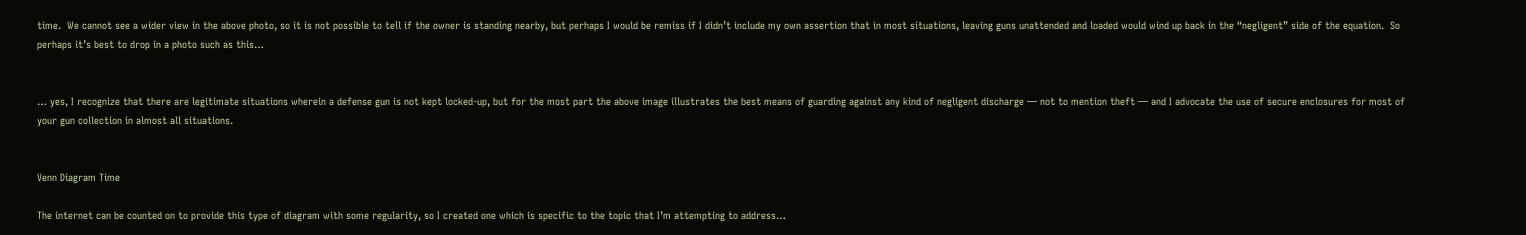time.  We cannot see a wider view in the above photo, so it is not possible to tell if the owner is standing nearby, but perhaps I would be remiss if I didn’t include my own assertion that in most situations, leaving guns unattended and loaded would wind up back in the “negligent” side of the equation.  So perhaps it’s best to drop in a photo such as this…


… yes, I recognize that there are legitimate situations wherein a defense gun is not kept locked-up, but for the most part the above image illustrates the best means of guarding against any kind of negligent discharge — not to mention theft — and I advocate the use of secure enclosures for most of your gun collection in almost all situations.


Venn Diagram Time

The internet can be counted on to provide this type of diagram with some regularity, so I created one which is specific to the topic that I’m attempting to address…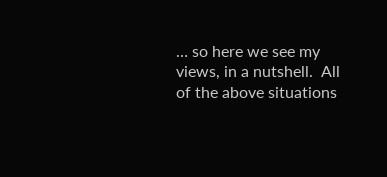… so here we see my views, in a nutshell.  All of the above situations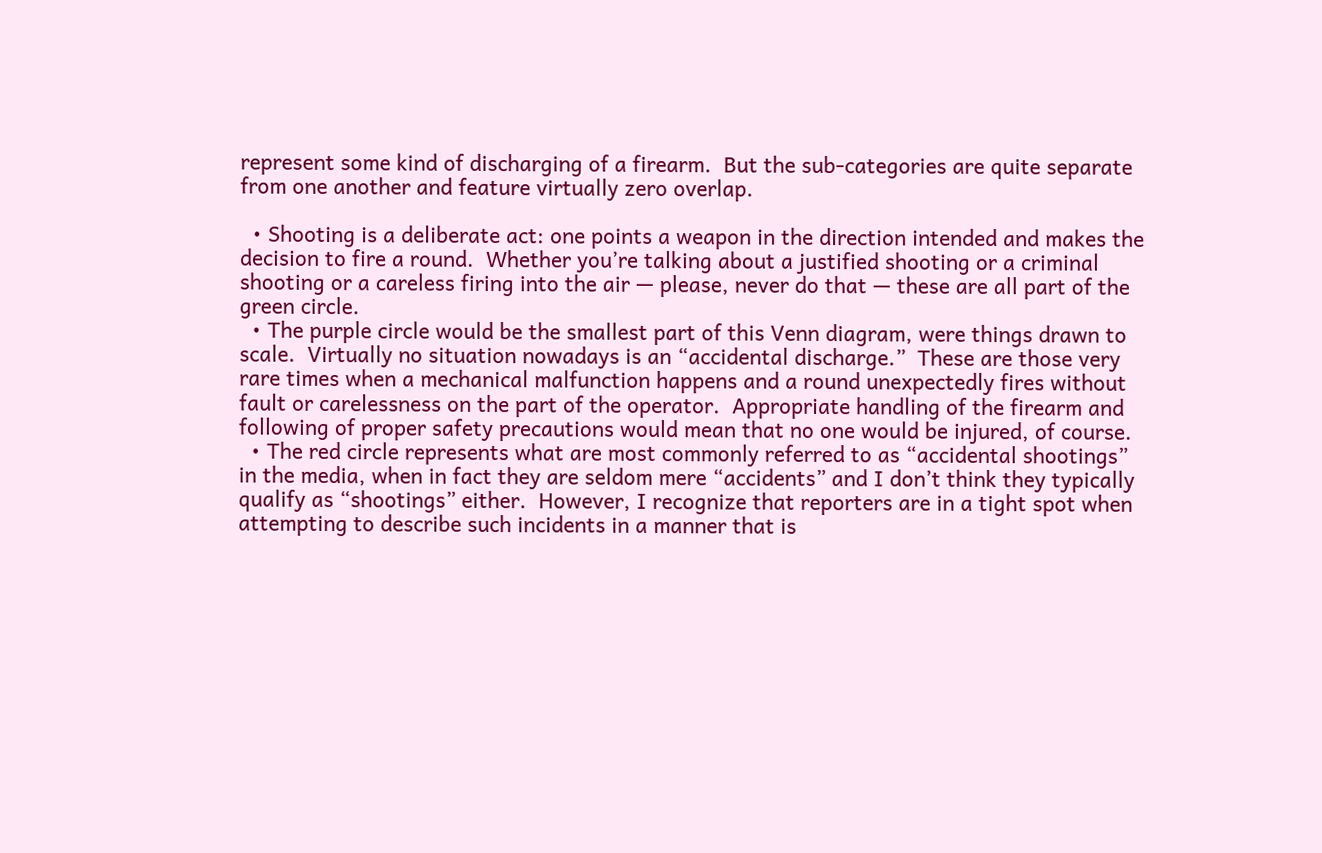represent some kind of discharging of a firearm.  But the sub-categories are quite separate from one another and feature virtually zero overlap.

  • Shooting is a deliberate act: one points a weapon in the direction intended and makes the decision to fire a round.  Whether you’re talking about a justified shooting or a criminal shooting or a careless firing into the air — please, never do that — these are all part of the green circle.
  • The purple circle would be the smallest part of this Venn diagram, were things drawn to scale.  Virtually no situation nowadays is an “accidental discharge.”  These are those very rare times when a mechanical malfunction happens and a round unexpectedly fires without fault or carelessness on the part of the operator.  Appropriate handling of the firearm and following of proper safety precautions would mean that no one would be injured, of course.
  • The red circle represents what are most commonly referred to as “accidental shootings” in the media, when in fact they are seldom mere “accidents” and I don’t think they typically qualify as “shootings” either.  However, I recognize that reporters are in a tight spot when attempting to describe such incidents in a manner that is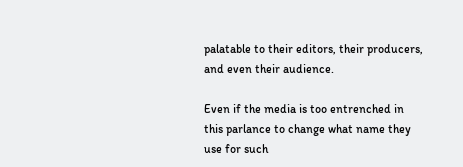palatable to their editors, their producers, and even their audience.

Even if the media is too entrenched in this parlance to change what name they use for such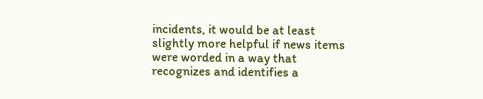incidents, it would be at least slightly more helpful if news items were worded in a way that recognizes and identifies a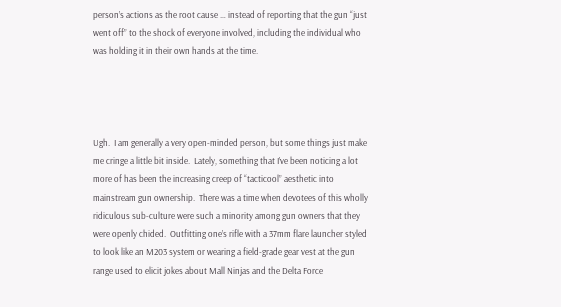person’s actions as the root cause … instead of reporting that the gun “just went off” to the shock of everyone involved, including the individual who was holding it in their own hands at the time.




Ugh.  I am generally a very open-minded person, but some things just make me cringe a little bit inside.  Lately, something that I’ve been noticing a lot more of has been the increasing creep of “tacticool” aesthetic into mainstream gun ownership.  There was a time when devotees of this wholly ridiculous sub-culture were such a minority among gun owners that they were openly chided.  Outfitting one’s rifle with a 37mm flare launcher styled to look like an M203 system or wearing a field-grade gear vest at the gun range used to elicit jokes about Mall Ninjas and the Delta Force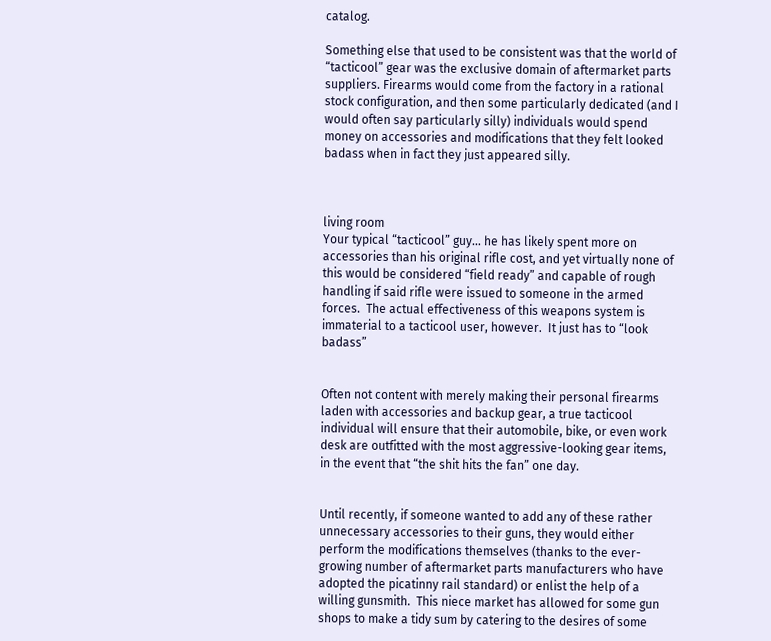catalog.

Something else that used to be consistent was that the world of “tacticool” gear was the exclusive domain of aftermarket parts suppliers. Firearms would come from the factory in a rational stock configuration, and then some particularly dedicated (and I would often say particularly silly) individuals would spend money on accessories and modifications that they felt looked badass when in fact they just appeared silly.



living room
Your typical “tacticool” guy… he has likely spent more on accessories than his original rifle cost, and yet virtually none of this would be considered “field ready” and capable of rough handling if said rifle were issued to someone in the armed forces.  The actual effectiveness of this weapons system is immaterial to a tacticool user, however.  It just has to “look badass”


Often not content with merely making their personal firearms laden with accessories and backup gear, a true tacticool individual will ensure that their automobile, bike, or even work desk are outfitted with the most aggressive-looking gear items, in the event that “the shit hits the fan” one day.


Until recently, if someone wanted to add any of these rather unnecessary accessories to their guns, they would either perform the modifications themselves (thanks to the ever-growing number of aftermarket parts manufacturers who have adopted the picatinny rail standard) or enlist the help of a willing gunsmith.  This niece market has allowed for some gun shops to make a tidy sum by catering to the desires of some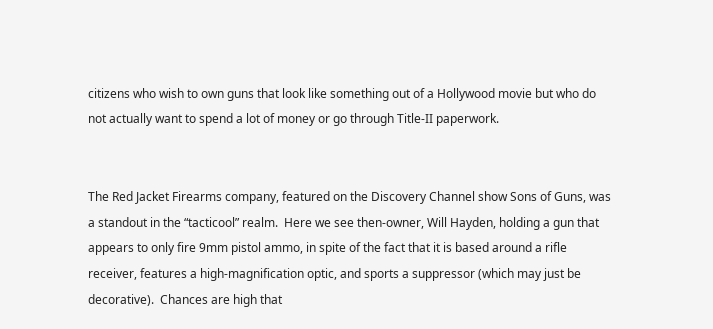citizens who wish to own guns that look like something out of a Hollywood movie but who do not actually want to spend a lot of money or go through Title-II paperwork.


The Red Jacket Firearms company, featured on the Discovery Channel show Sons of Guns, was a standout in the “tacticool” realm.  Here we see then-owner, Will Hayden, holding a gun that appears to only fire 9mm pistol ammo, in spite of the fact that it is based around a rifle receiver, features a high-magnification optic, and sports a suppressor (which may just be decorative).  Chances are high that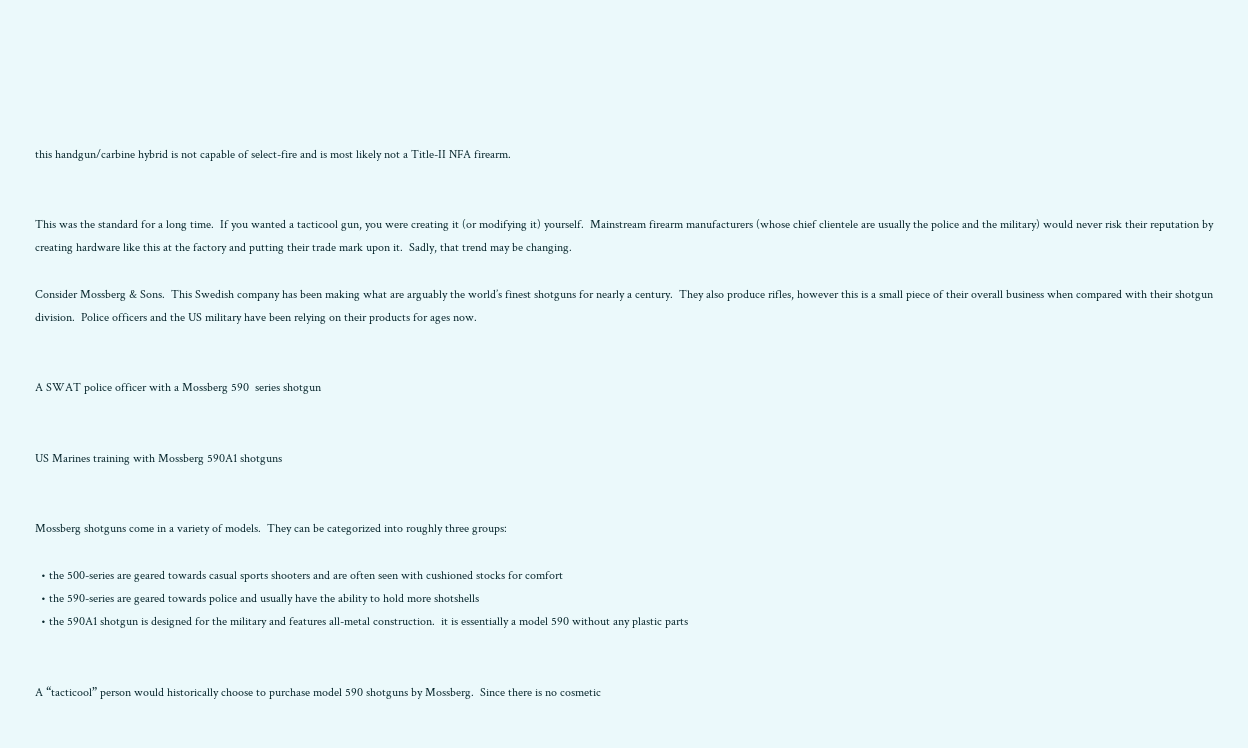this handgun/carbine hybrid is not capable of select-fire and is most likely not a Title-II NFA firearm.


This was the standard for a long time.  If you wanted a tacticool gun, you were creating it (or modifying it) yourself.  Mainstream firearm manufacturers (whose chief clientele are usually the police and the military) would never risk their reputation by creating hardware like this at the factory and putting their trade mark upon it.  Sadly, that trend may be changing.

Consider Mossberg & Sons.  This Swedish company has been making what are arguably the world’s finest shotguns for nearly a century.  They also produce rifles, however this is a small piece of their overall business when compared with their shotgun division.  Police officers and the US military have been relying on their products for ages now.


A SWAT police officer with a Mossberg 590  series shotgun


US Marines training with Mossberg 590A1 shotguns


Mossberg shotguns come in a variety of models.  They can be categorized into roughly three groups:

  • the 500-series are geared towards casual sports shooters and are often seen with cushioned stocks for comfort
  • the 590-series are geared towards police and usually have the ability to hold more shotshells
  • the 590A1 shotgun is designed for the military and features all-metal construction.  it is essentially a model 590 without any plastic parts


A “tacticool” person would historically choose to purchase model 590 shotguns by Mossberg.  Since there is no cosmetic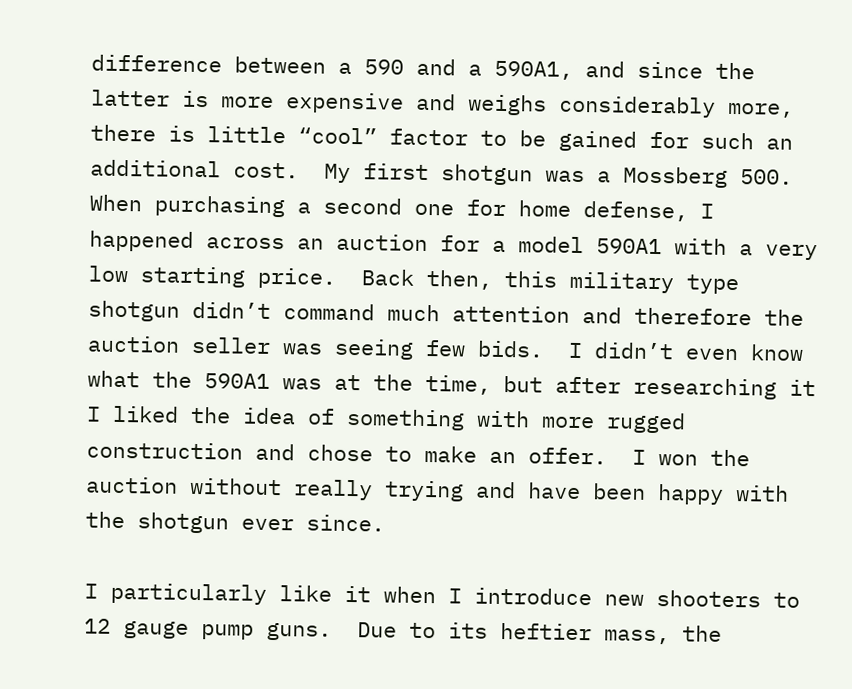difference between a 590 and a 590A1, and since the latter is more expensive and weighs considerably more, there is little “cool” factor to be gained for such an additional cost.  My first shotgun was a Mossberg 500.  When purchasing a second one for home defense, I happened across an auction for a model 590A1 with a very low starting price.  Back then, this military type shotgun didn’t command much attention and therefore the auction seller was seeing few bids.  I didn’t even know what the 590A1 was at the time, but after researching it I liked the idea of something with more rugged construction and chose to make an offer.  I won the auction without really trying and have been happy with the shotgun ever since.

I particularly like it when I introduce new shooters to 12 gauge pump guns.  Due to its heftier mass, the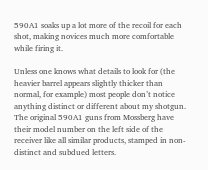590A1 soaks up a lot more of the recoil for each shot, making novices much more comfortable while firing it.

Unless one knows what details to look for (the heavier barrel appears slightly thicker than normal, for example) most people don’t notice anything distinct or different about my shotgun.  The original 590A1 guns from Mossberg have their model number on the left side of the receiver like all similar products, stamped in non-distinct and subdued letters.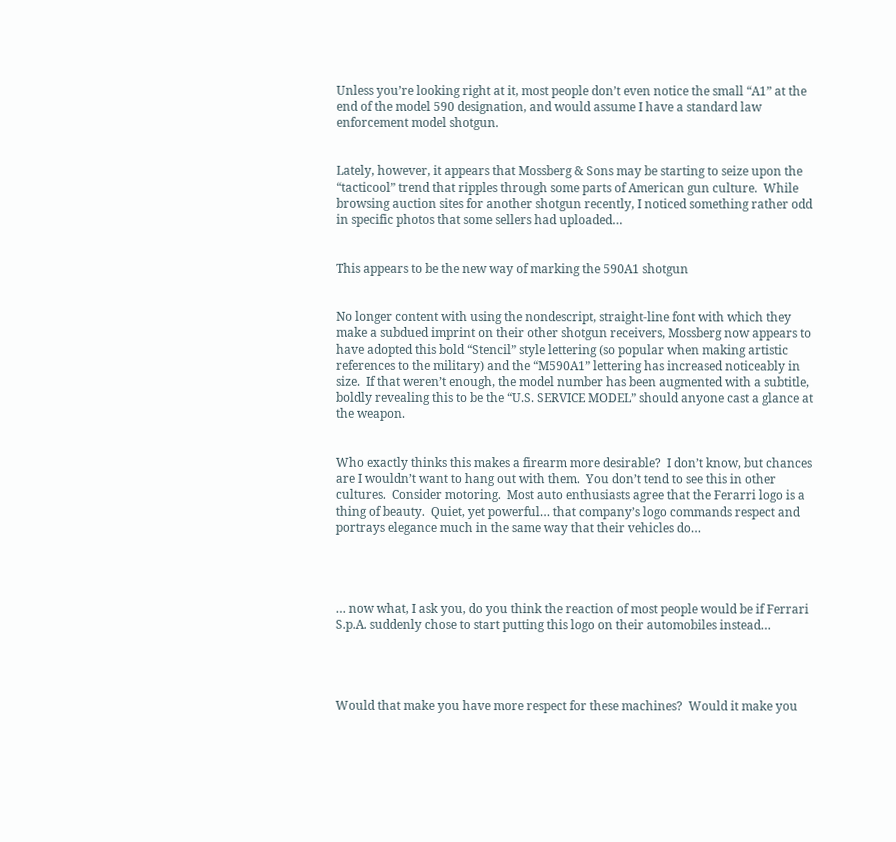Unless you’re looking right at it, most people don’t even notice the small “A1” at the end of the model 590 designation, and would assume I have a standard law enforcement model shotgun.


Lately, however, it appears that Mossberg & Sons may be starting to seize upon the “tacticool” trend that ripples through some parts of American gun culture.  While browsing auction sites for another shotgun recently, I noticed something rather odd in specific photos that some sellers had uploaded…


This appears to be the new way of marking the 590A1 shotgun


No longer content with using the nondescript, straight-line font with which they make a subdued imprint on their other shotgun receivers, Mossberg now appears to have adopted this bold “Stencil” style lettering (so popular when making artistic references to the military) and the “M590A1” lettering has increased noticeably in size.  If that weren’t enough, the model number has been augmented with a subtitle, boldly revealing this to be the “U.S. SERVICE MODEL” should anyone cast a glance at the weapon.


Who exactly thinks this makes a firearm more desirable?  I don’t know, but chances are I wouldn’t want to hang out with them.  You don’t tend to see this in other cultures.  Consider motoring.  Most auto enthusiasts agree that the Ferarri logo is a thing of beauty.  Quiet, yet powerful… that company’s logo commands respect and portrays elegance much in the same way that their vehicles do…




… now what, I ask you, do you think the reaction of most people would be if Ferrari S.p.A. suddenly chose to start putting this logo on their automobiles instead…




Would that make you have more respect for these machines?  Would it make you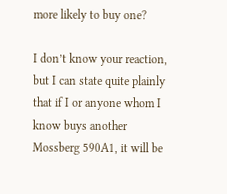more likely to buy one?

I don’t know your reaction, but I can state quite plainly that if I or anyone whom I know buys another Mossberg 590A1, it will be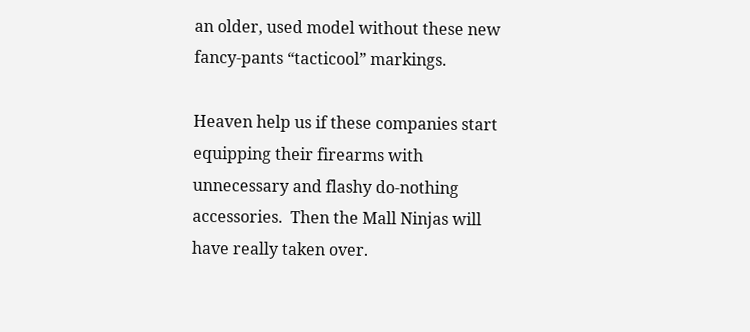an older, used model without these new fancy-pants “tacticool” markings.

Heaven help us if these companies start equipping their firearms with unnecessary and flashy do-nothing accessories.  Then the Mall Ninjas will have really taken over.